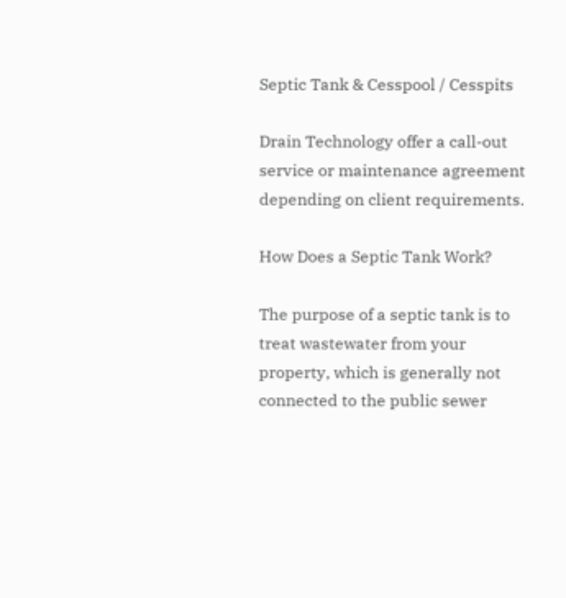Septic Tank & Cesspool / Cesspits

Drain Technology offer a call-out service or maintenance agreement depending on client requirements.

How Does a Septic Tank Work?

The purpose of a septic tank is to treat wastewater from your property, which is generally not connected to the public sewer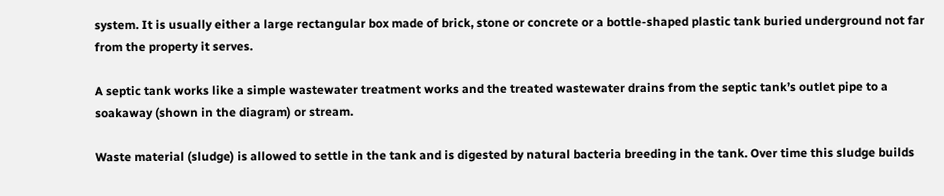system. It is usually either a large rectangular box made of brick, stone or concrete or a bottle-shaped plastic tank buried underground not far from the property it serves.

A septic tank works like a simple wastewater treatment works and the treated wastewater drains from the septic tank’s outlet pipe to a soakaway (shown in the diagram) or stream.

Waste material (sludge) is allowed to settle in the tank and is digested by natural bacteria breeding in the tank. Over time this sludge builds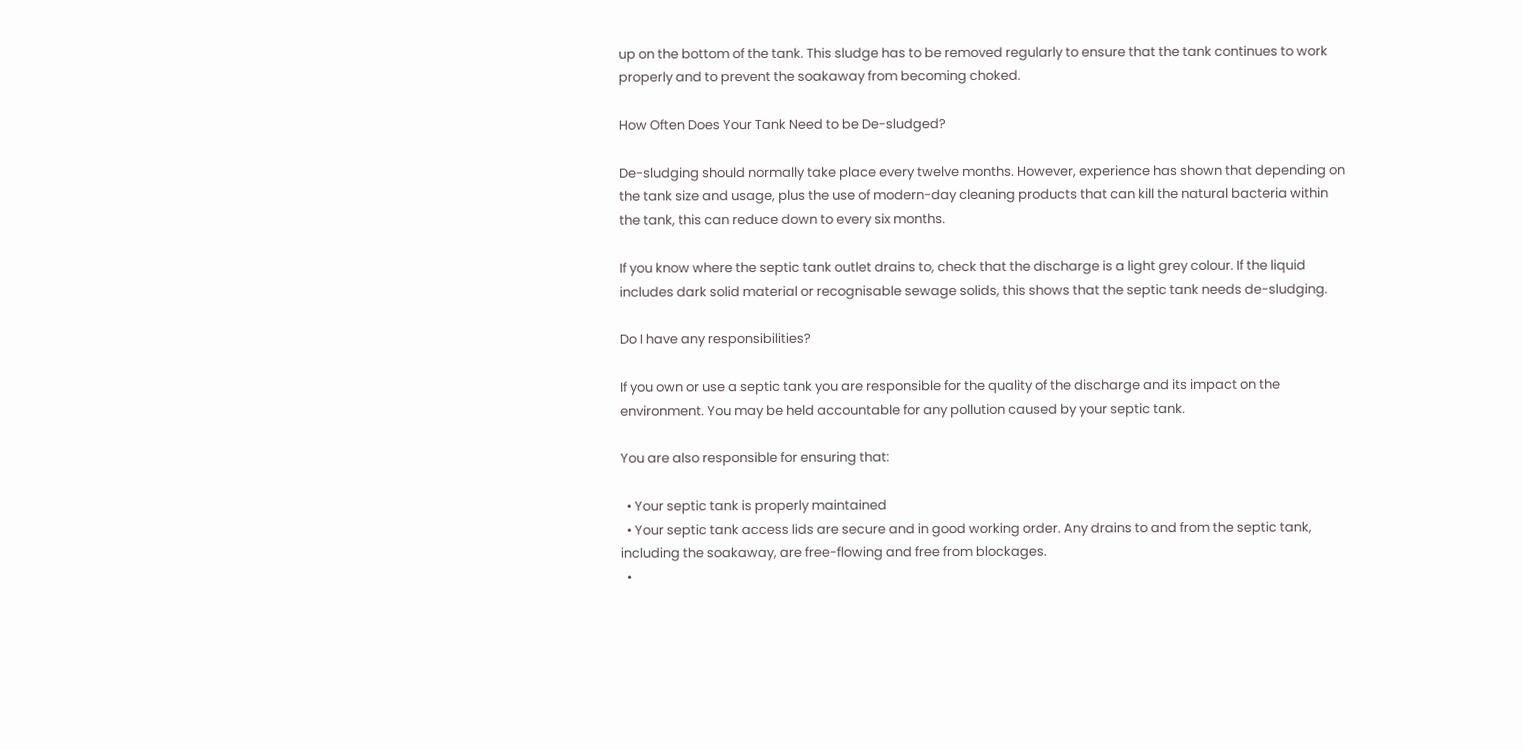up on the bottom of the tank. This sludge has to be removed regularly to ensure that the tank continues to work properly and to prevent the soakaway from becoming choked.

How Often Does Your Tank Need to be De-sludged?

De-sludging should normally take place every twelve months. However, experience has shown that depending on the tank size and usage, plus the use of modern-day cleaning products that can kill the natural bacteria within the tank, this can reduce down to every six months.

If you know where the septic tank outlet drains to, check that the discharge is a light grey colour. If the liquid includes dark solid material or recognisable sewage solids, this shows that the septic tank needs de-sludging.

Do I have any responsibilities?

If you own or use a septic tank you are responsible for the quality of the discharge and its impact on the environment. You may be held accountable for any pollution caused by your septic tank.

You are also responsible for ensuring that:

  • Your septic tank is properly maintained
  • Your septic tank access lids are secure and in good working order. Any drains to and from the septic tank, including the soakaway, are free-flowing and free from blockages.
  •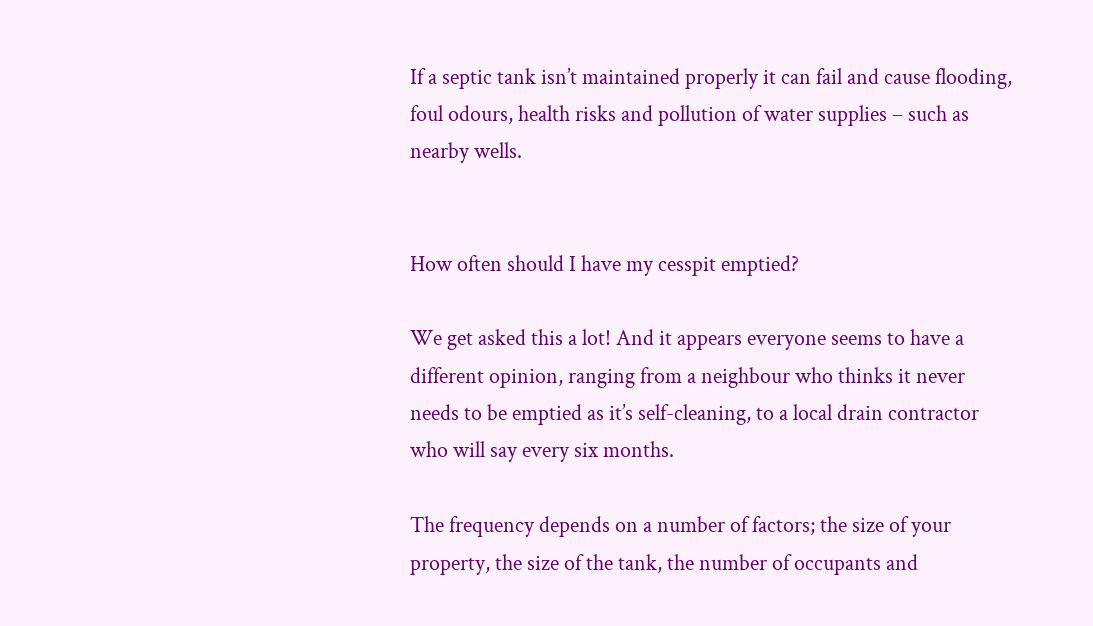If a septic tank isn’t maintained properly it can fail and cause flooding, foul odours, health risks and pollution of water supplies – such as nearby wells.


How often should I have my cesspit emptied?

We get asked this a lot! And it appears everyone seems to have a different opinion, ranging from a neighbour who thinks it never needs to be emptied as it’s self-cleaning, to a local drain contractor who will say every six months.

The frequency depends on a number of factors; the size of your property, the size of the tank, the number of occupants and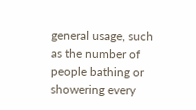general usage, such as the number of people bathing or showering every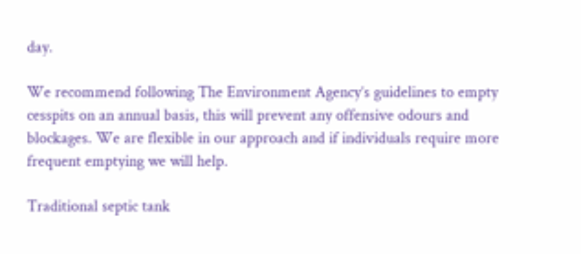day.

We recommend following The Environment Agency’s guidelines to empty cesspits on an annual basis, this will prevent any offensive odours and blockages. We are flexible in our approach and if individuals require more frequent emptying we will help.

Traditional septic tank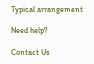Typical arrangement

Need help?

Contact Us